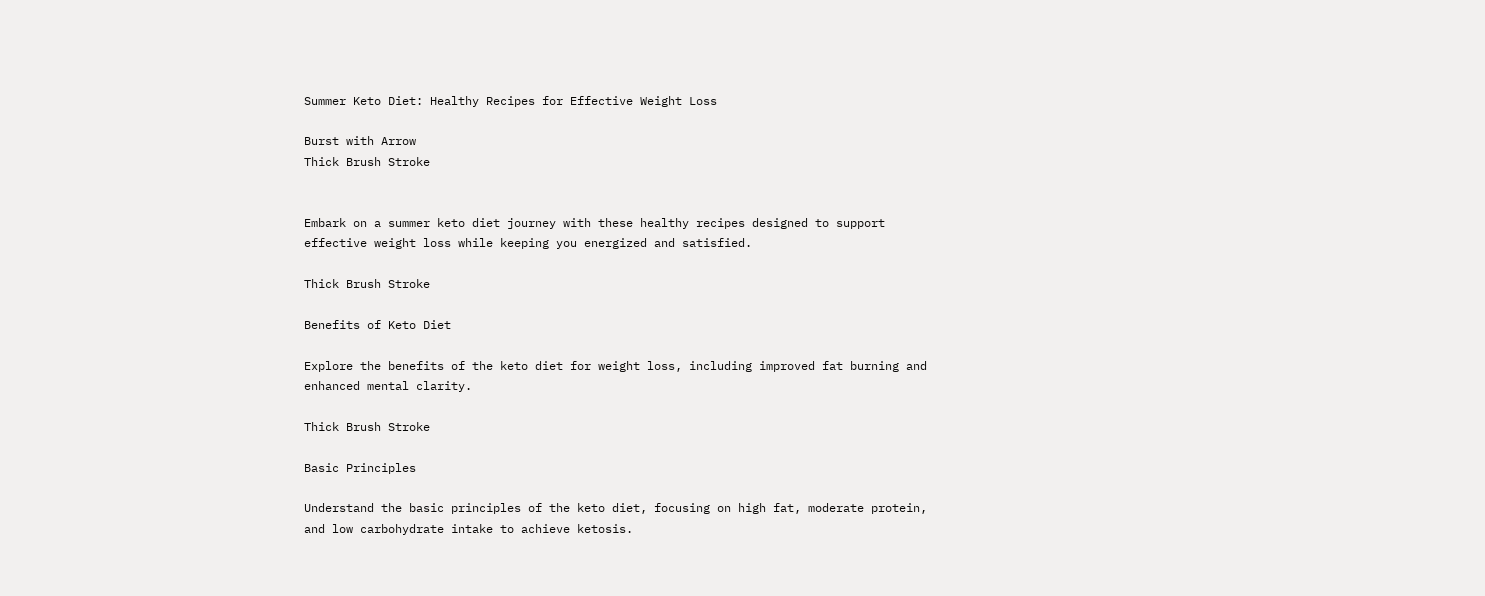Summer Keto Diet: Healthy Recipes for Effective Weight Loss

Burst with Arrow
Thick Brush Stroke


Embark on a summer keto diet journey with these healthy recipes designed to support effective weight loss while keeping you energized and satisfied.

Thick Brush Stroke

Benefits of Keto Diet

Explore the benefits of the keto diet for weight loss, including improved fat burning and enhanced mental clarity.

Thick Brush Stroke

Basic Principles

Understand the basic principles of the keto diet, focusing on high fat, moderate protein, and low carbohydrate intake to achieve ketosis.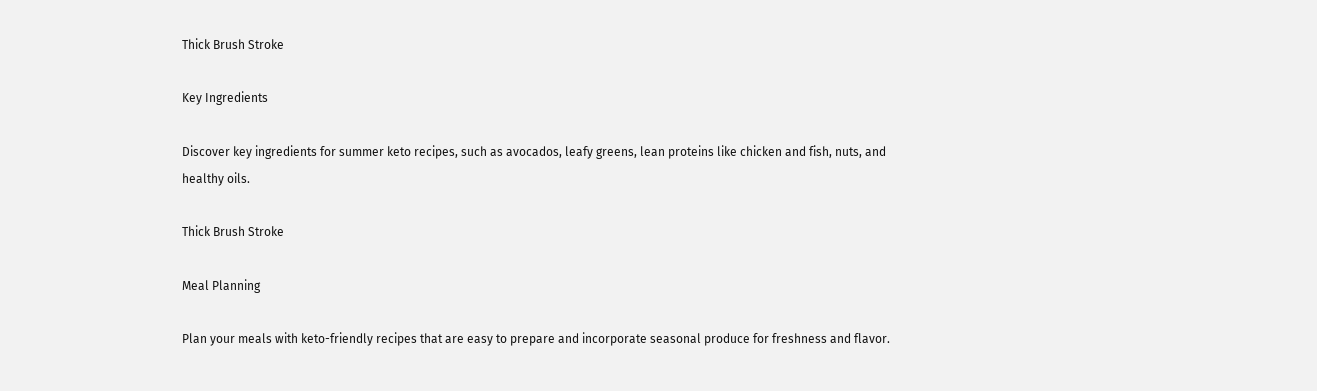Thick Brush Stroke

Key Ingredients

Discover key ingredients for summer keto recipes, such as avocados, leafy greens, lean proteins like chicken and fish, nuts, and healthy oils.

Thick Brush Stroke

Meal Planning

Plan your meals with keto-friendly recipes that are easy to prepare and incorporate seasonal produce for freshness and flavor.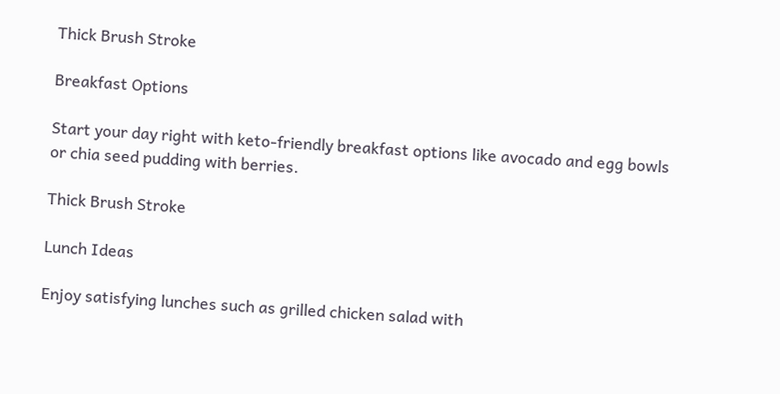Thick Brush Stroke

Breakfast Options

Start your day right with keto-friendly breakfast options like avocado and egg bowls or chia seed pudding with berries.

Thick Brush Stroke

Lunch Ideas

Enjoy satisfying lunches such as grilled chicken salad with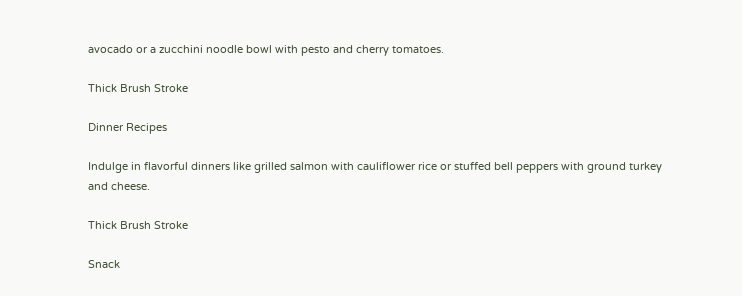avocado or a zucchini noodle bowl with pesto and cherry tomatoes.

Thick Brush Stroke

Dinner Recipes

Indulge in flavorful dinners like grilled salmon with cauliflower rice or stuffed bell peppers with ground turkey and cheese.

Thick Brush Stroke

Snack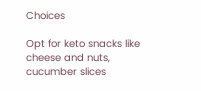Choices

Opt for keto snacks like cheese and nuts, cucumber slices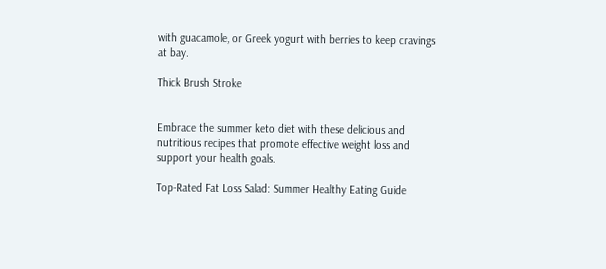with guacamole, or Greek yogurt with berries to keep cravings at bay.

Thick Brush Stroke


Embrace the summer keto diet with these delicious and nutritious recipes that promote effective weight loss and support your health goals.

Top-Rated Fat Loss Salad: Summer Healthy Eating Guide